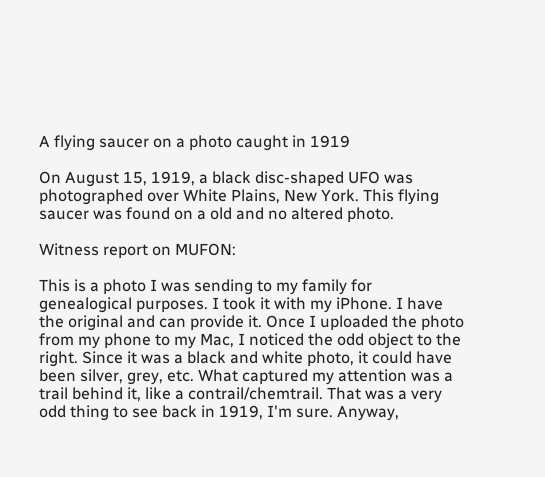A flying saucer on a photo caught in 1919

On August 15, 1919, a black disc-shaped UFO was photographed over White Plains, New York. This flying saucer was found on a old and no altered photo.

Witness report on MUFON:

This is a photo I was sending to my family for genealogical purposes. I took it with my iPhone. I have the original and can provide it. Once I uploaded the photo from my phone to my Mac, I noticed the odd object to the right. Since it was a black and white photo, it could have been silver, grey, etc. What captured my attention was a trail behind it, like a contrail/chemtrail. That was a very odd thing to see back in 1919, I'm sure. Anyway,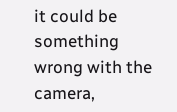it could be something wrong with the camera,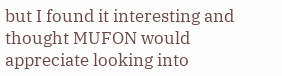but I found it interesting and thought MUFON would appreciate looking into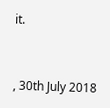it.


, 30th July 2018